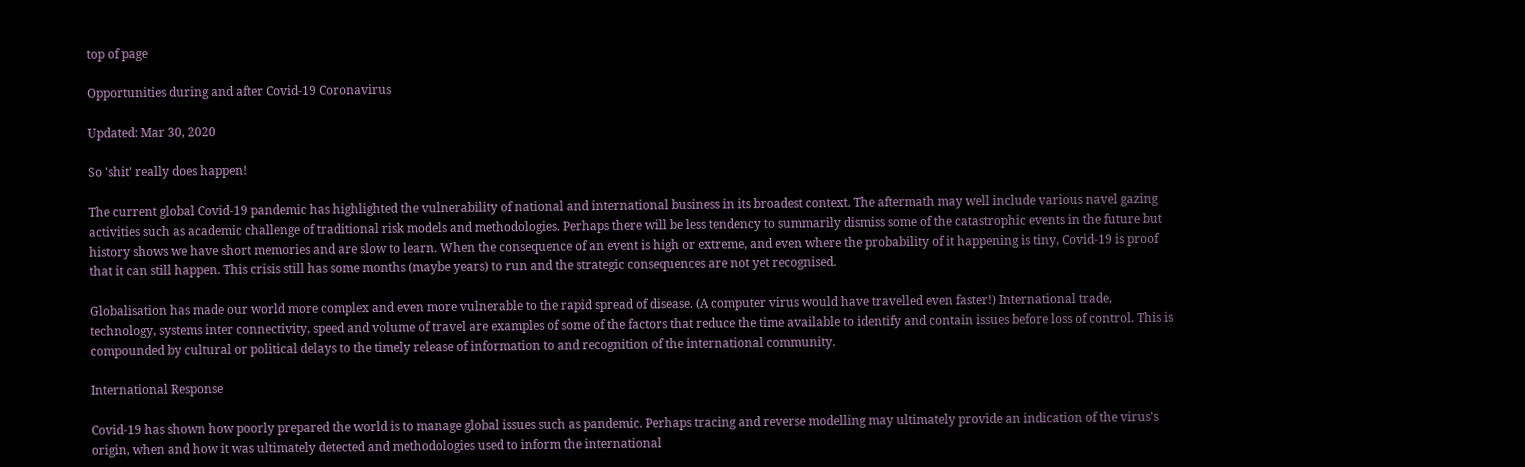top of page

Opportunities during and after Covid-19 Coronavirus

Updated: Mar 30, 2020

So 'shit' really does happen!

The current global Covid-19 pandemic has highlighted the vulnerability of national and international business in its broadest context. The aftermath may well include various navel gazing activities such as academic challenge of traditional risk models and methodologies. Perhaps there will be less tendency to summarily dismiss some of the catastrophic events in the future but history shows we have short memories and are slow to learn. When the consequence of an event is high or extreme, and even where the probability of it happening is tiny, Covid-19 is proof that it can still happen. This crisis still has some months (maybe years) to run and the strategic consequences are not yet recognised.

Globalisation has made our world more complex and even more vulnerable to the rapid spread of disease. (A computer virus would have travelled even faster!) International trade, technology, systems inter connectivity, speed and volume of travel are examples of some of the factors that reduce the time available to identify and contain issues before loss of control. This is compounded by cultural or political delays to the timely release of information to and recognition of the international community.

International Response

Covid-19 has shown how poorly prepared the world is to manage global issues such as pandemic. Perhaps tracing and reverse modelling may ultimately provide an indication of the virus's origin, when and how it was ultimately detected and methodologies used to inform the international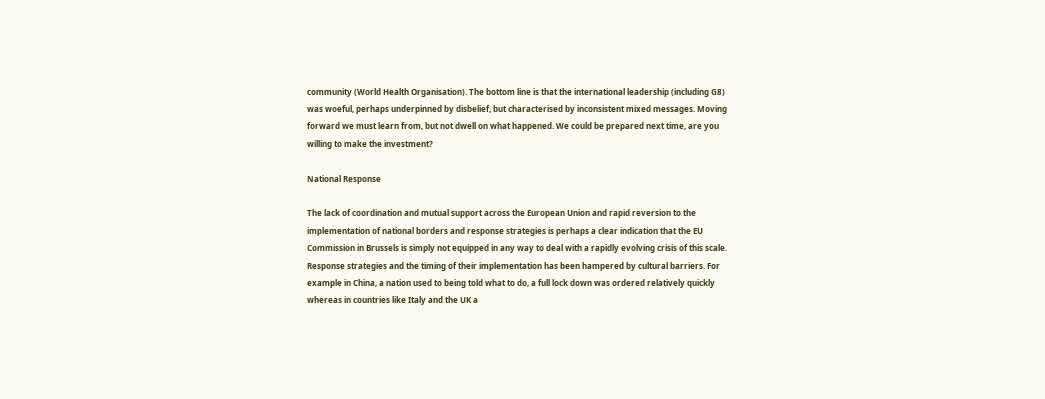community (World Health Organisation). The bottom line is that the international leadership (including G8) was woeful, perhaps underpinned by disbelief, but characterised by inconsistent mixed messages. Moving forward we must learn from, but not dwell on what happened. We could be prepared next time, are you willing to make the investment?

National Response

The lack of coordination and mutual support across the European Union and rapid reversion to the implementation of national borders and response strategies is perhaps a clear indication that the EU Commission in Brussels is simply not equipped in any way to deal with a rapidly evolving crisis of this scale. Response strategies and the timing of their implementation has been hampered by cultural barriers. For example in China, a nation used to being told what to do, a full lock down was ordered relatively quickly whereas in countries like Italy and the UK a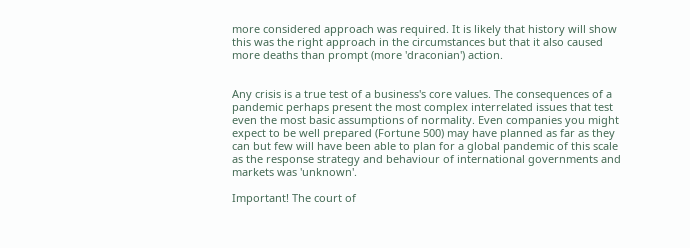more considered approach was required. It is likely that history will show this was the right approach in the circumstances but that it also caused more deaths than prompt (more 'draconian') action.


Any crisis is a true test of a business's core values. The consequences of a pandemic perhaps present the most complex interrelated issues that test even the most basic assumptions of normality. Even companies you might expect to be well prepared (Fortune 500) may have planned as far as they can but few will have been able to plan for a global pandemic of this scale as the response strategy and behaviour of international governments and markets was 'unknown'.

Important! The court of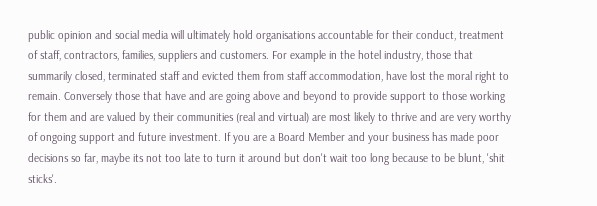public opinion and social media will ultimately hold organisations accountable for their conduct, treatment of staff, contractors, families, suppliers and customers. For example in the hotel industry, those that summarily closed, terminated staff and evicted them from staff accommodation, have lost the moral right to remain. Conversely those that have and are going above and beyond to provide support to those working for them and are valued by their communities (real and virtual) are most likely to thrive and are very worthy of ongoing support and future investment. If you are a Board Member and your business has made poor decisions so far, maybe its not too late to turn it around but don't wait too long because to be blunt, 'shit sticks'.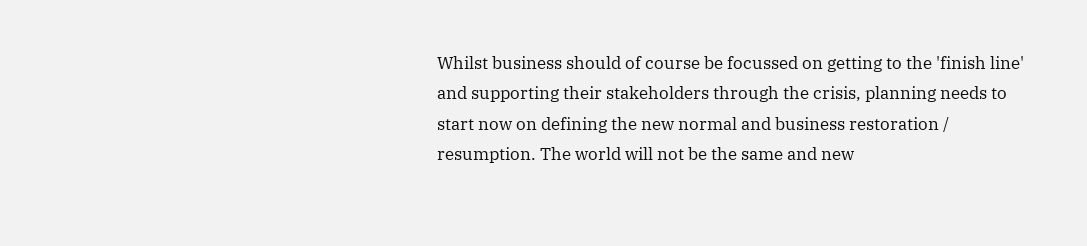Whilst business should of course be focussed on getting to the 'finish line' and supporting their stakeholders through the crisis, planning needs to start now on defining the new normal and business restoration / resumption. The world will not be the same and new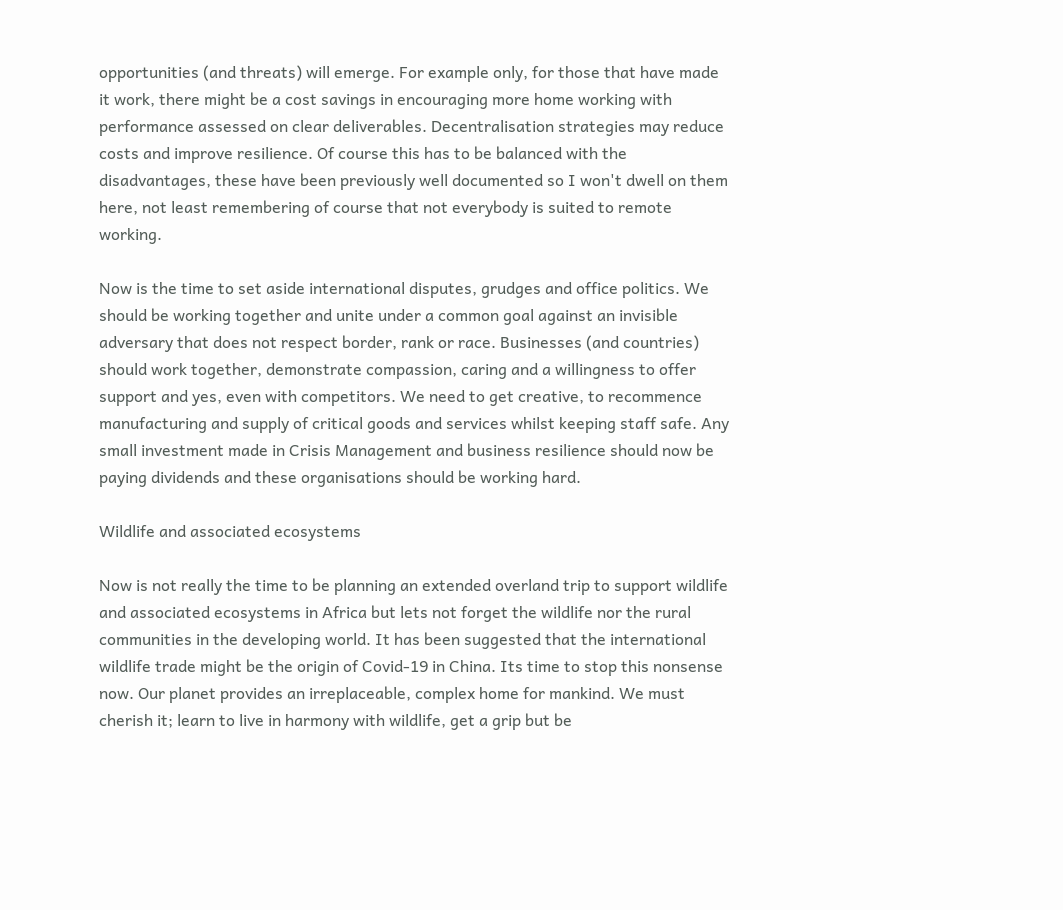opportunities (and threats) will emerge. For example only, for those that have made it work, there might be a cost savings in encouraging more home working with performance assessed on clear deliverables. Decentralisation strategies may reduce costs and improve resilience. Of course this has to be balanced with the disadvantages, these have been previously well documented so I won't dwell on them here, not least remembering of course that not everybody is suited to remote working.

Now is the time to set aside international disputes, grudges and office politics. We should be working together and unite under a common goal against an invisible adversary that does not respect border, rank or race. Businesses (and countries) should work together, demonstrate compassion, caring and a willingness to offer support and yes, even with competitors. We need to get creative, to recommence manufacturing and supply of critical goods and services whilst keeping staff safe. Any small investment made in Crisis Management and business resilience should now be paying dividends and these organisations should be working hard.

Wildlife and associated ecosystems

Now is not really the time to be planning an extended overland trip to support wildlife and associated ecosystems in Africa but lets not forget the wildlife nor the rural communities in the developing world. It has been suggested that the international wildlife trade might be the origin of Covid-19 in China. Its time to stop this nonsense now. Our planet provides an irreplaceable, complex home for mankind. We must cherish it; learn to live in harmony with wildlife, get a grip but be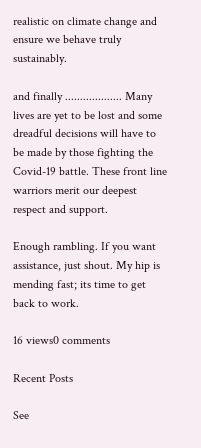realistic on climate change and ensure we behave truly sustainably.

and finally ................... Many lives are yet to be lost and some dreadful decisions will have to be made by those fighting the Covid-19 battle. These front line warriors merit our deepest respect and support.

Enough rambling. If you want assistance, just shout. My hip is mending fast; its time to get back to work.

16 views0 comments

Recent Posts

See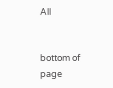All


bottom of page